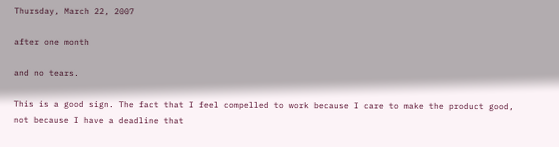Thursday, March 22, 2007

after one month

and no tears.

This is a good sign. The fact that I feel compelled to work because I care to make the product good, not because I have a deadline that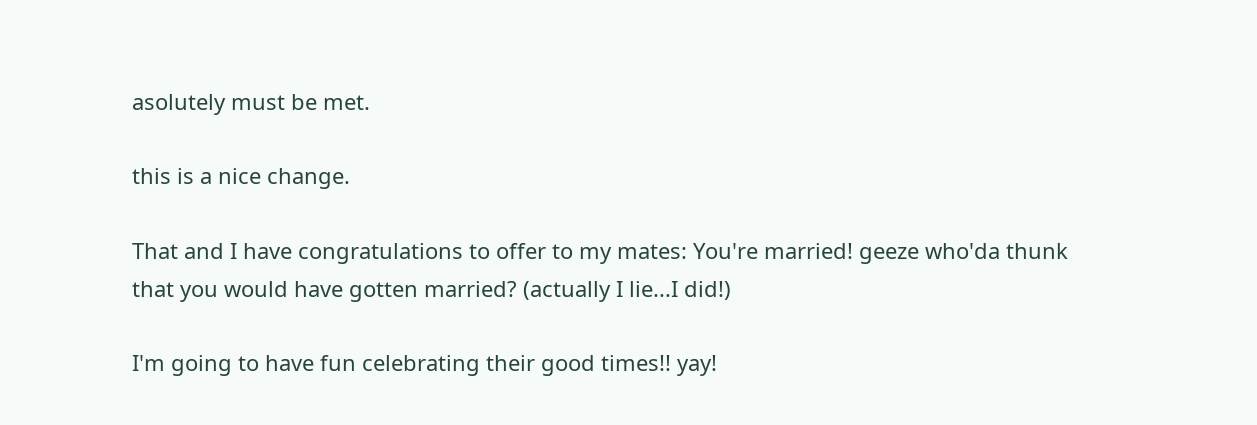asolutely must be met.

this is a nice change.

That and I have congratulations to offer to my mates: You're married! geeze who'da thunk that you would have gotten married? (actually I lie...I did!)

I'm going to have fun celebrating their good times!! yay!